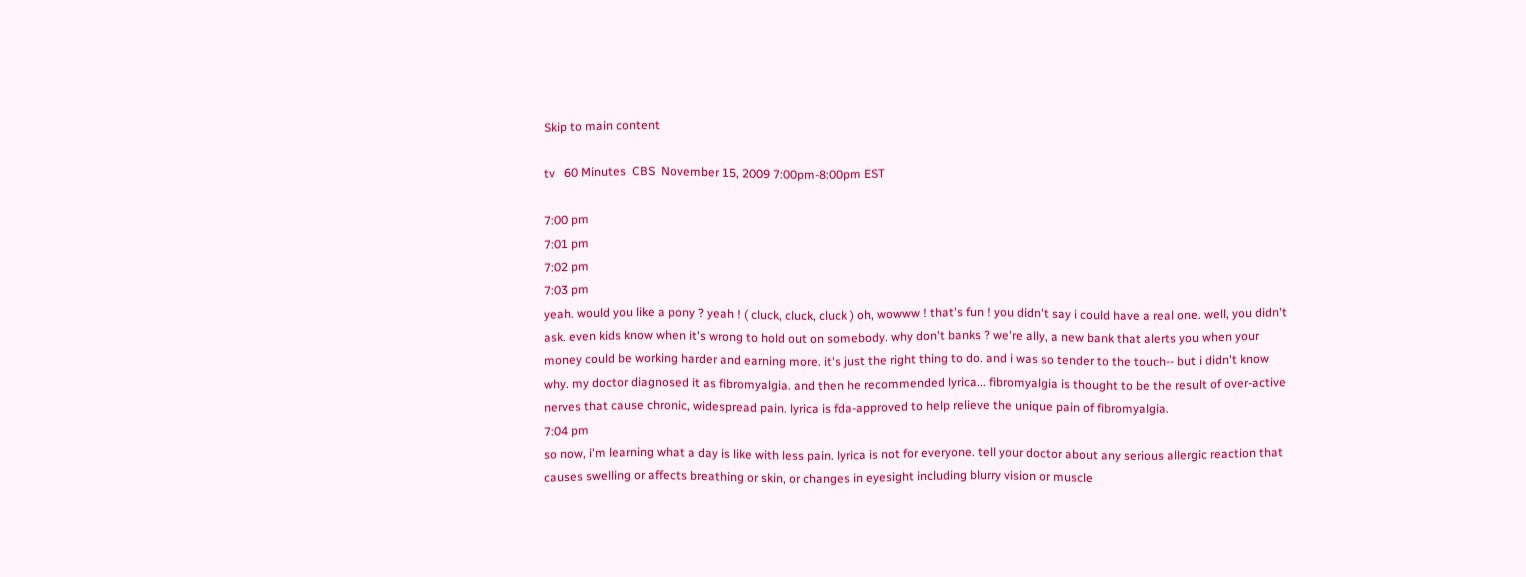Skip to main content

tv   60 Minutes  CBS  November 15, 2009 7:00pm-8:00pm EST

7:00 pm
7:01 pm
7:02 pm
7:03 pm
yeah. would you like a pony ? yeah ! ( cluck, cluck, cluck ) oh, wowww ! that's fun ! you didn't say i could have a real one. well, you didn't ask. even kids know when it's wrong to hold out on somebody. why don't banks ? we're ally, a new bank that alerts you when your money could be working harder and earning more. it's just the right thing to do. and i was so tender to the touch-- but i didn't know why. my doctor diagnosed it as fibromyalgia. and then he recommended lyrica... fibromyalgia is thought to be the result of over-active nerves that cause chronic, widespread pain. lyrica is fda-approved to help relieve the unique pain of fibromyalgia.
7:04 pm
so now, i'm learning what a day is like with less pain. lyrica is not for everyone. tell your doctor about any serious allergic reaction that causes swelling or affects breathing or skin, or changes in eyesight including blurry vision or muscle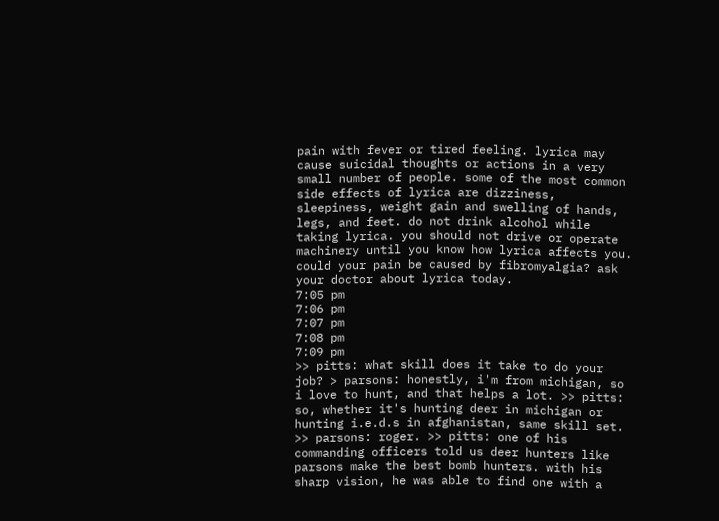pain with fever or tired feeling. lyrica may cause suicidal thoughts or actions in a very small number of people. some of the most common side effects of lyrica are dizziness, sleepiness, weight gain and swelling of hands, legs, and feet. do not drink alcohol while taking lyrica. you should not drive or operate machinery until you know how lyrica affects you. could your pain be caused by fibromyalgia? ask your doctor about lyrica today.
7:05 pm
7:06 pm
7:07 pm
7:08 pm
7:09 pm
>> pitts: what skill does it take to do your job? > parsons: honestly, i'm from michigan, so i love to hunt, and that helps a lot. >> pitts: so, whether it's hunting deer in michigan or hunting i.e.d.s in afghanistan, same skill set. >> parsons: roger. >> pitts: one of his commanding officers told us deer hunters like parsons make the best bomb hunters. with his sharp vision, he was able to find one with a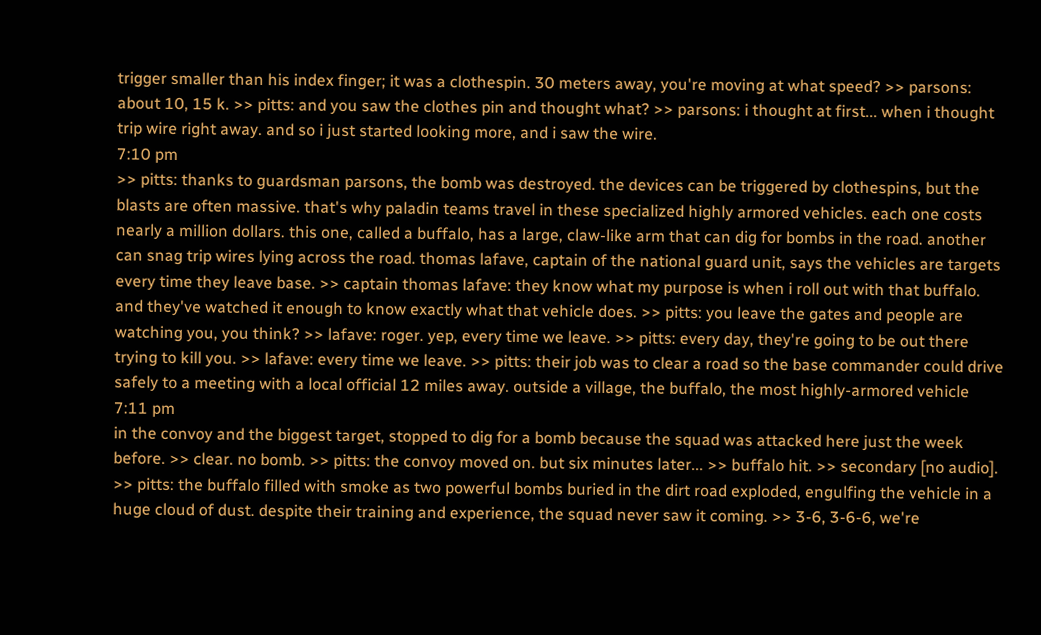trigger smaller than his index finger; it was a clothespin. 30 meters away, you're moving at what speed? >> parsons: about 10, 15 k. >> pitts: and you saw the clothes pin and thought what? >> parsons: i thought at first... when i thought trip wire right away. and so i just started looking more, and i saw the wire.
7:10 pm
>> pitts: thanks to guardsman parsons, the bomb was destroyed. the devices can be triggered by clothespins, but the blasts are often massive. that's why paladin teams travel in these specialized highly armored vehicles. each one costs nearly a million dollars. this one, called a buffalo, has a large, claw-like arm that can dig for bombs in the road. another can snag trip wires lying across the road. thomas lafave, captain of the national guard unit, says the vehicles are targets every time they leave base. >> captain thomas lafave: they know what my purpose is when i roll out with that buffalo. and they've watched it enough to know exactly what that vehicle does. >> pitts: you leave the gates and people are watching you, you think? >> lafave: roger. yep, every time we leave. >> pitts: every day, they're going to be out there trying to kill you. >> lafave: every time we leave. >> pitts: their job was to clear a road so the base commander could drive safely to a meeting with a local official 12 miles away. outside a village, the buffalo, the most highly-armored vehicle
7:11 pm
in the convoy and the biggest target, stopped to dig for a bomb because the squad was attacked here just the week before. >> clear. no bomb. >> pitts: the convoy moved on. but six minutes later... >> buffalo hit. >> secondary [no audio]. >> pitts: the buffalo filled with smoke as two powerful bombs buried in the dirt road exploded, engulfing the vehicle in a huge cloud of dust. despite their training and experience, the squad never saw it coming. >> 3-6, 3-6-6, we're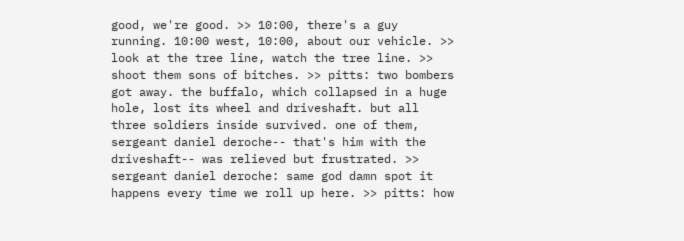good, we're good. >> 10:00, there's a guy running. 10:00 west, 10:00, about our vehicle. >> look at the tree line, watch the tree line. >> shoot them sons of bitches. >> pitts: two bombers got away. the buffalo, which collapsed in a huge hole, lost its wheel and driveshaft. but all three soldiers inside survived. one of them, sergeant daniel deroche-- that's him with the driveshaft-- was relieved but frustrated. >> sergeant daniel deroche: same god damn spot it happens every time we roll up here. >> pitts: how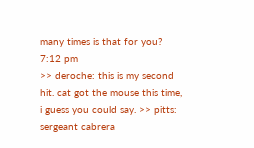many times is that for you?
7:12 pm
>> deroche: this is my second hit. cat got the mouse this time, i guess you could say. >> pitts: sergeant cabrera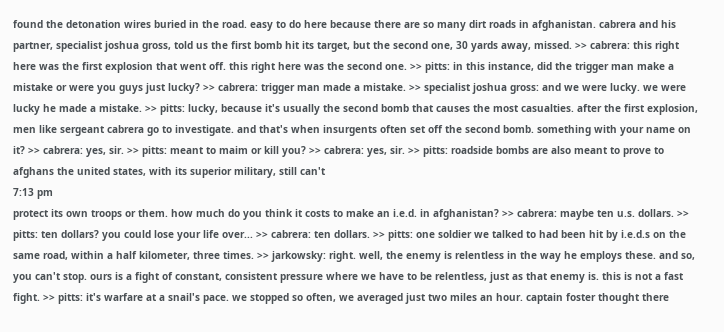found the detonation wires buried in the road. easy to do here because there are so many dirt roads in afghanistan. cabrera and his partner, specialist joshua gross, told us the first bomb hit its target, but the second one, 30 yards away, missed. >> cabrera: this right here was the first explosion that went off. this right here was the second one. >> pitts: in this instance, did the trigger man make a mistake or were you guys just lucky? >> cabrera: trigger man made a mistake. >> specialist joshua gross: and we were lucky. we were lucky he made a mistake. >> pitts: lucky, because it's usually the second bomb that causes the most casualties. after the first explosion, men like sergeant cabrera go to investigate. and that's when insurgents often set off the second bomb. something with your name on it? >> cabrera: yes, sir. >> pitts: meant to maim or kill you? >> cabrera: yes, sir. >> pitts: roadside bombs are also meant to prove to afghans the united states, with its superior military, still can't
7:13 pm
protect its own troops or them. how much do you think it costs to make an i.e.d. in afghanistan? >> cabrera: maybe ten u.s. dollars. >> pitts: ten dollars? you could lose your life over... >> cabrera: ten dollars. >> pitts: one soldier we talked to had been hit by i.e.d.s on the same road, within a half kilometer, three times. >> jarkowsky: right. well, the enemy is relentless in the way he employs these. and so, you can't stop. ours is a fight of constant, consistent pressure where we have to be relentless, just as that enemy is. this is not a fast fight. >> pitts: it's warfare at a snail's pace. we stopped so often, we averaged just two miles an hour. captain foster thought there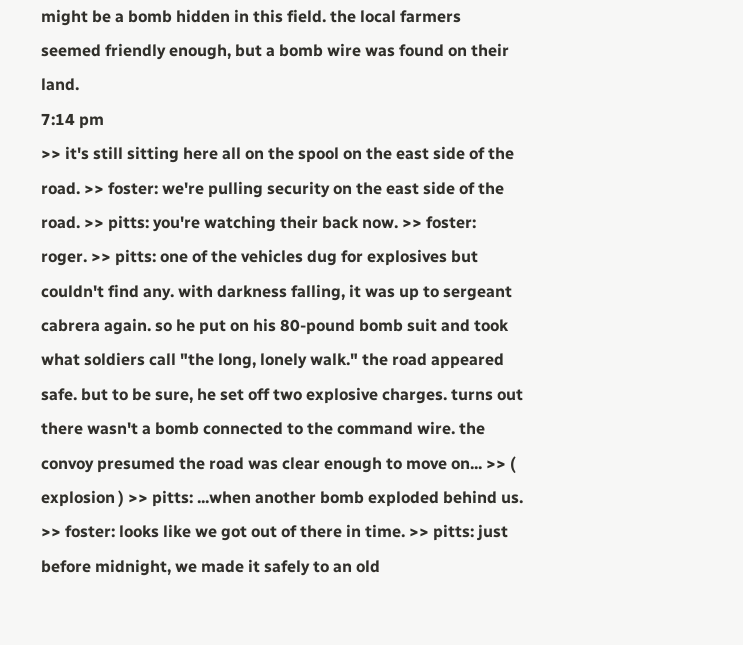might be a bomb hidden in this field. the local farmers seemed friendly enough, but a bomb wire was found on their land.
7:14 pm
>> it's still sitting here all on the spool on the east side of the road. >> foster: we're pulling security on the east side of the road. >> pitts: you're watching their back now. >> foster: roger. >> pitts: one of the vehicles dug for explosives but couldn't find any. with darkness falling, it was up to sergeant cabrera again. so he put on his 80-pound bomb suit and took what soldiers call "the long, lonely walk." the road appeared safe. but to be sure, he set off two explosive charges. turns out there wasn't a bomb connected to the command wire. the convoy presumed the road was clear enough to move on... >> ( explosion ) >> pitts: ...when another bomb exploded behind us. >> foster: looks like we got out of there in time. >> pitts: just before midnight, we made it safely to an old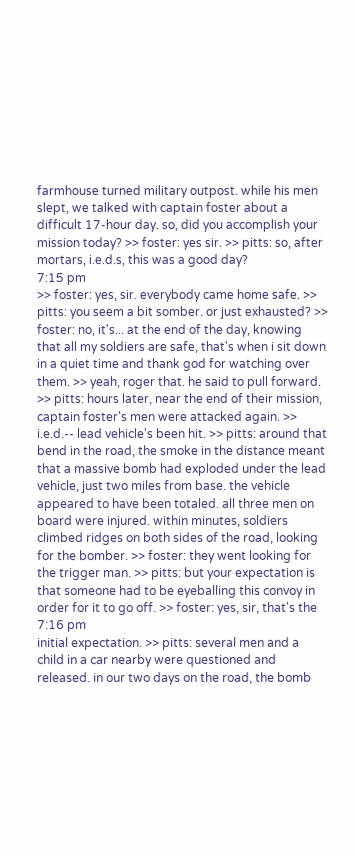farmhouse turned military outpost. while his men slept, we talked with captain foster about a difficult 17-hour day. so, did you accomplish your mission today? >> foster: yes sir. >> pitts: so, after mortars, i.e.d.s, this was a good day?
7:15 pm
>> foster: yes, sir. everybody came home safe. >> pitts: you seem a bit somber. or just exhausted? >> foster: no, it's... at the end of the day, knowing that all my soldiers are safe, that's when i sit down in a quiet time and thank god for watching over them. >> yeah, roger that. he said to pull forward. >> pitts: hours later, near the end of their mission, captain foster's men were attacked again. >> i.e.d.-- lead vehicle's been hit. >> pitts: around that bend in the road, the smoke in the distance meant that a massive bomb had exploded under the lead vehicle, just two miles from base. the vehicle appeared to have been totaled. all three men on board were injured. within minutes, soldiers climbed ridges on both sides of the road, looking for the bomber. >> foster: they went looking for the trigger man. >> pitts: but your expectation is that someone had to be eyeballing this convoy in order for it to go off. >> foster: yes, sir, that's the
7:16 pm
initial expectation. >> pitts: several men and a child in a car nearby were questioned and released. in our two days on the road, the bomb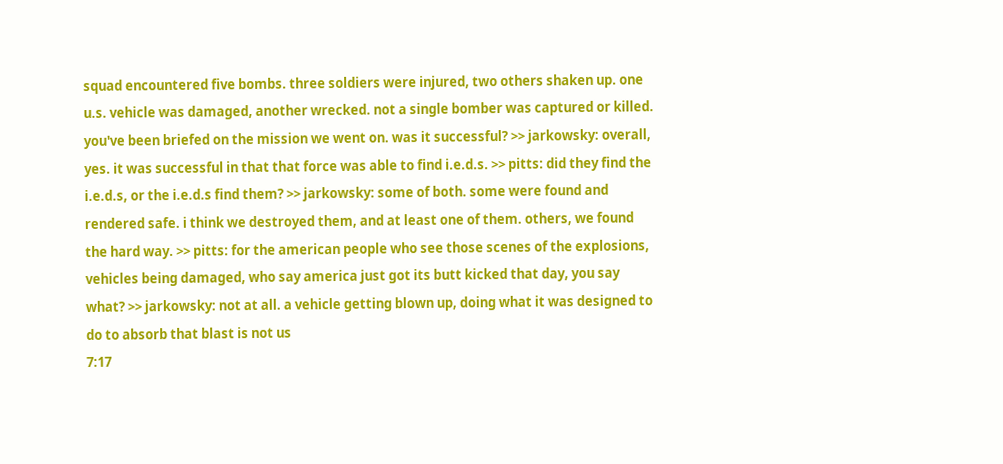squad encountered five bombs. three soldiers were injured, two others shaken up. one u.s. vehicle was damaged, another wrecked. not a single bomber was captured or killed. you've been briefed on the mission we went on. was it successful? >> jarkowsky: overall, yes. it was successful in that that force was able to find i.e.d.s. >> pitts: did they find the i.e.d.s, or the i.e.d.s find them? >> jarkowsky: some of both. some were found and rendered safe. i think we destroyed them, and at least one of them. others, we found the hard way. >> pitts: for the american people who see those scenes of the explosions, vehicles being damaged, who say america just got its butt kicked that day, you say what? >> jarkowsky: not at all. a vehicle getting blown up, doing what it was designed to do to absorb that blast is not us
7:17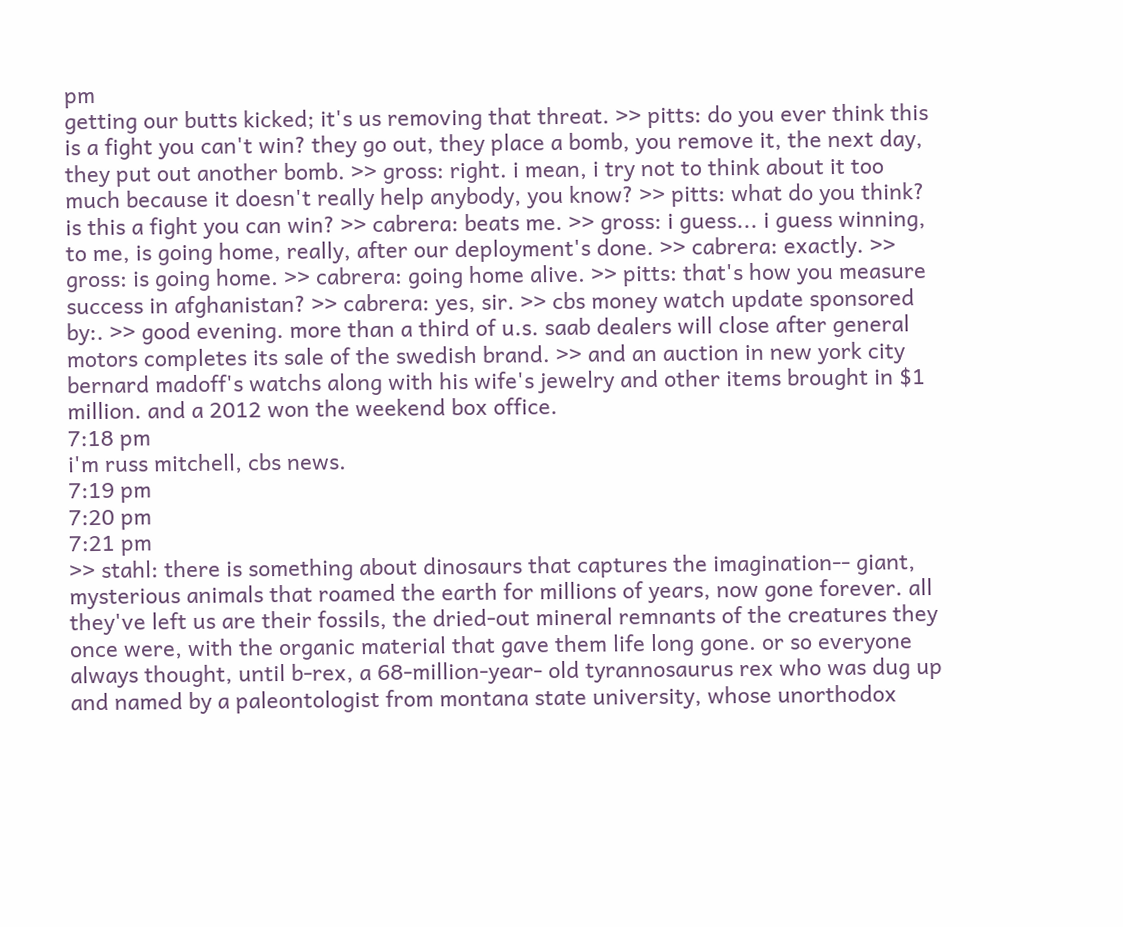pm
getting our butts kicked; it's us removing that threat. >> pitts: do you ever think this is a fight you can't win? they go out, they place a bomb, you remove it, the next day, they put out another bomb. >> gross: right. i mean, i try not to think about it too much because it doesn't really help anybody, you know? >> pitts: what do you think? is this a fight you can win? >> cabrera: beats me. >> gross: i guess... i guess winning, to me, is going home, really, after our deployment's done. >> cabrera: exactly. >> gross: is going home. >> cabrera: going home alive. >> pitts: that's how you measure success in afghanistan? >> cabrera: yes, sir. >> cbs money watch update sponsored by:. >> good evening. more than a third of u.s. saab dealers will close after general motors completes its sale of the swedish brand. >> and an auction in new york city bernard madoff's watchs along with his wife's jewelry and other items brought in $1 million. and a 2012 won the weekend box office.
7:18 pm
i'm russ mitchell, cbs news.
7:19 pm
7:20 pm
7:21 pm
>> stahl: there is something about dinosaurs that captures the imagination-- giant, mysterious animals that roamed the earth for millions of years, now gone forever. all they've left us are their fossils, the dried-out mineral remnants of the creatures they once were, with the organic material that gave them life long gone. or so everyone always thought, until b-rex, a 68-million-year- old tyrannosaurus rex who was dug up and named by a paleontologist from montana state university, whose unorthodox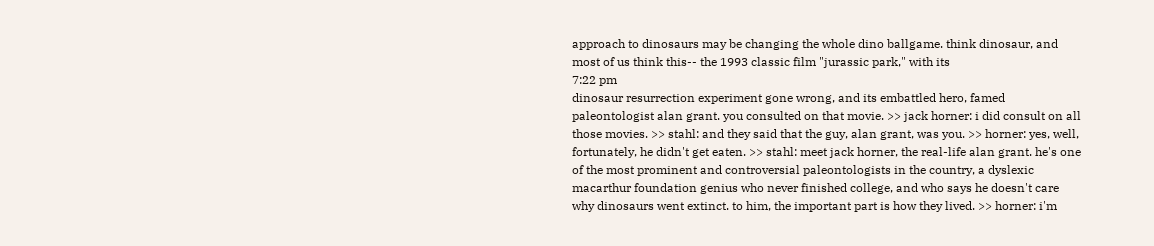approach to dinosaurs may be changing the whole dino ballgame. think dinosaur, and most of us think this-- the 1993 classic film "jurassic park," with its
7:22 pm
dinosaur resurrection experiment gone wrong, and its embattled hero, famed paleontologist alan grant. you consulted on that movie. >> jack horner: i did consult on all those movies. >> stahl: and they said that the guy, alan grant, was you. >> horner: yes, well, fortunately, he didn't get eaten. >> stahl: meet jack horner, the real-life alan grant. he's one of the most prominent and controversial paleontologists in the country, a dyslexic macarthur foundation genius who never finished college, and who says he doesn't care why dinosaurs went extinct. to him, the important part is how they lived. >> horner: i'm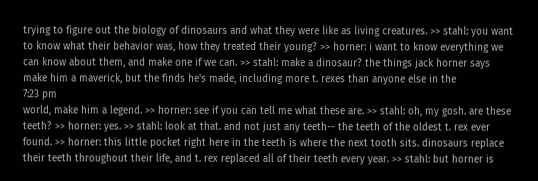trying to figure out the biology of dinosaurs and what they were like as living creatures. >> stahl: you want to know what their behavior was, how they treated their young? >> horner: i want to know everything we can know about them, and make one if we can. >> stahl: make a dinosaur? the things jack horner says make him a maverick, but the finds he's made, including more t. rexes than anyone else in the
7:23 pm
world, make him a legend. >> horner: see if you can tell me what these are. >> stahl: oh, my gosh. are these teeth? >> horner: yes. >> stahl: look at that. and not just any teeth-- the teeth of the oldest t. rex ever found. >> horner: this little pocket right here in the teeth is where the next tooth sits. dinosaurs replace their teeth throughout their life, and t. rex replaced all of their teeth every year. >> stahl: but horner is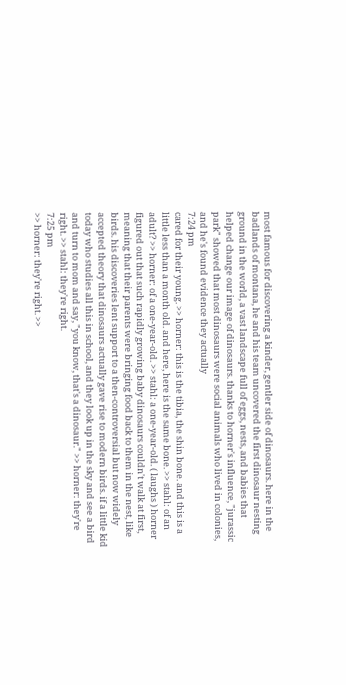most famous for discovering a kinder, gentler side of dinosaurs. here in the badlands of montana, he and his team uncovered the first dinosaur nesting ground in the world, a vast landscape full of eggs, nests, and babies that helped change our image of dinosaurs. thanks to horner's influence, "jurassic park" showed that most dinosaurs were social animals who lived in colonies, and he's found evidence they actually
7:24 pm
cared for their young. >> horner: this is the tibia, the shin bone. and this is a little less than a month old. and here, here is the same bone. >> stahl: of an adult? >> horner: of a one-year-old. >> stahl: a one-year-old. ( laughs ) horner figured out that such rapidly growing baby dinosaurs couldn't walk at first, meaning that their parents were bringing food back to them in the nest, like birds. his discoveries lent support to a then-controversial but now widely accepted theory that dinosaurs actually gave rise to modern birds. if a little kid today who studies all this in school, and they look up in the sky and see a bird and turn to mom and say, "you know, that's a dinosaur." >> horner: they're right. >> stahl: they're right.
7:25 pm
>> horner: they're right. >>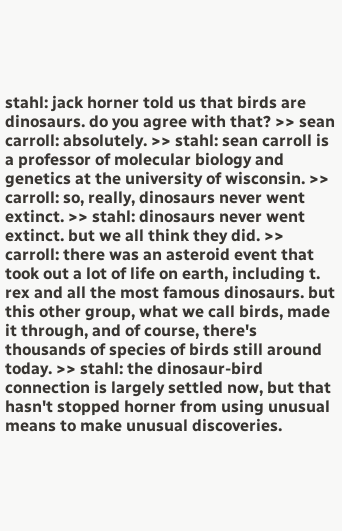stahl: jack horner told us that birds are dinosaurs. do you agree with that? >> sean carroll: absolutely. >> stahl: sean carroll is a professor of molecular biology and genetics at the university of wisconsin. >> carroll: so, really, dinosaurs never went extinct. >> stahl: dinosaurs never went extinct. but we all think they did. >> carroll: there was an asteroid event that took out a lot of life on earth, including t. rex and all the most famous dinosaurs. but this other group, what we call birds, made it through, and of course, there's thousands of species of birds still around today. >> stahl: the dinosaur-bird connection is largely settled now, but that hasn't stopped horner from using unusual means to make unusual discoveries.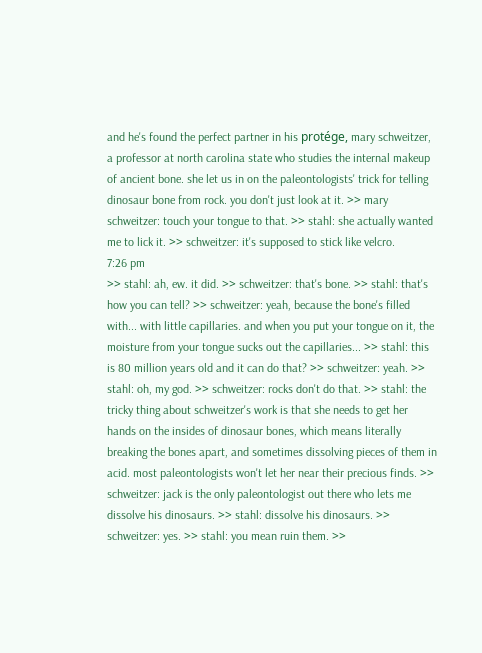and he's found the perfect partner in his protége, mary schweitzer, a professor at north carolina state who studies the internal makeup of ancient bone. she let us in on the paleontologists' trick for telling dinosaur bone from rock. you don't just look at it. >> mary schweitzer: touch your tongue to that. >> stahl: she actually wanted me to lick it. >> schweitzer: it's supposed to stick like velcro.
7:26 pm
>> stahl: ah, ew. it did. >> schweitzer: that's bone. >> stahl: that's how you can tell? >> schweitzer: yeah, because the bone's filled with... with little capillaries. and when you put your tongue on it, the moisture from your tongue sucks out the capillaries... >> stahl: this is 80 million years old and it can do that? >> schweitzer: yeah. >> stahl: oh, my god. >> schweitzer: rocks don't do that. >> stahl: the tricky thing about schweitzer's work is that she needs to get her hands on the insides of dinosaur bones, which means literally breaking the bones apart, and sometimes dissolving pieces of them in acid. most paleontologists won't let her near their precious finds. >> schweitzer: jack is the only paleontologist out there who lets me dissolve his dinosaurs. >> stahl: dissolve his dinosaurs. >> schweitzer: yes. >> stahl: you mean ruin them. >>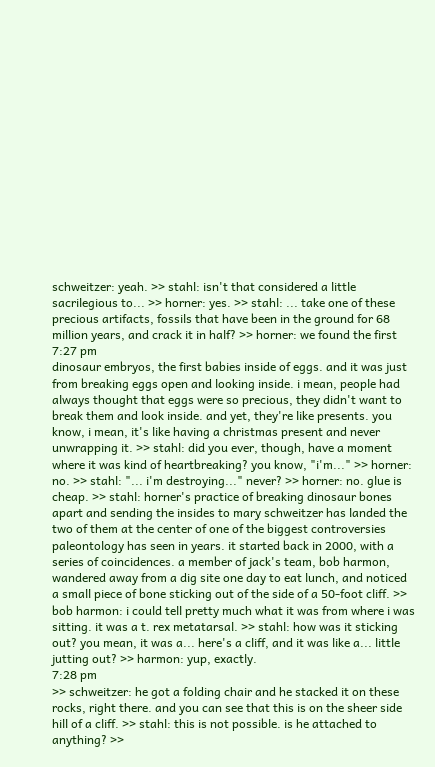schweitzer: yeah. >> stahl: isn't that considered a little sacrilegious to... >> horner: yes. >> stahl: ... take one of these precious artifacts, fossils that have been in the ground for 68 million years, and crack it in half? >> horner: we found the first
7:27 pm
dinosaur embryos, the first babies inside of eggs. and it was just from breaking eggs open and looking inside. i mean, people had always thought that eggs were so precious, they didn't want to break them and look inside. and yet, they're like presents. you know, i mean, it's like having a christmas present and never unwrapping it. >> stahl: did you ever, though, have a moment where it was kind of heartbreaking? you know, "i'm..." >> horner: no. >> stahl: "... i'm destroying..." never? >> horner: no. glue is cheap. >> stahl: horner's practice of breaking dinosaur bones apart and sending the insides to mary schweitzer has landed the two of them at the center of one of the biggest controversies paleontology has seen in years. it started back in 2000, with a series of coincidences. a member of jack's team, bob harmon, wandered away from a dig site one day to eat lunch, and noticed a small piece of bone sticking out of the side of a 50-foot cliff. >> bob harmon: i could tell pretty much what it was from where i was sitting. it was a t. rex metatarsal. >> stahl: how was it sticking out? you mean, it was a... here's a cliff, and it was like a... little jutting out? >> harmon: yup, exactly.
7:28 pm
>> schweitzer: he got a folding chair and he stacked it on these rocks, right there. and you can see that this is on the sheer side hill of a cliff. >> stahl: this is not possible. is he attached to anything? >>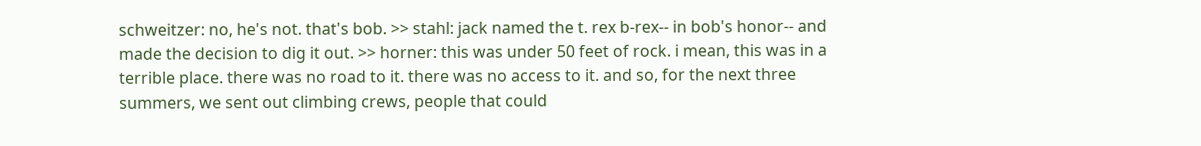schweitzer: no, he's not. that's bob. >> stahl: jack named the t. rex b-rex-- in bob's honor-- and made the decision to dig it out. >> horner: this was under 50 feet of rock. i mean, this was in a terrible place. there was no road to it. there was no access to it. and so, for the next three summers, we sent out climbing crews, people that could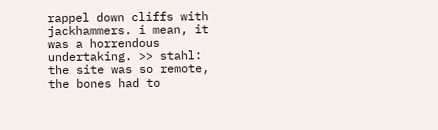rappel down cliffs with jackhammers. i mean, it was a horrendous undertaking. >> stahl: the site was so remote, the bones had to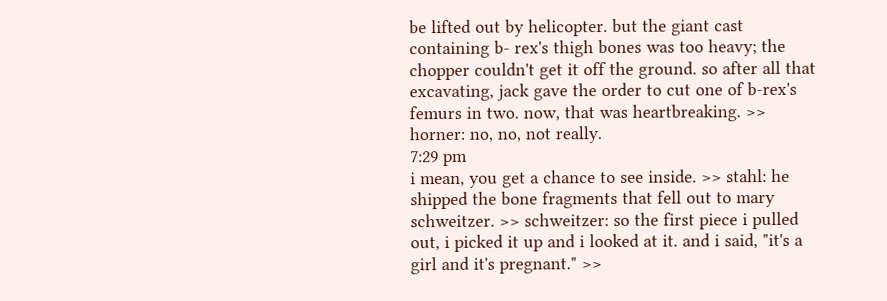be lifted out by helicopter. but the giant cast containing b- rex's thigh bones was too heavy; the chopper couldn't get it off the ground. so after all that excavating, jack gave the order to cut one of b-rex's femurs in two. now, that was heartbreaking. >> horner: no, no, not really.
7:29 pm
i mean, you get a chance to see inside. >> stahl: he shipped the bone fragments that fell out to mary schweitzer. >> schweitzer: so the first piece i pulled out, i picked it up and i looked at it. and i said, "it's a girl and it's pregnant." >>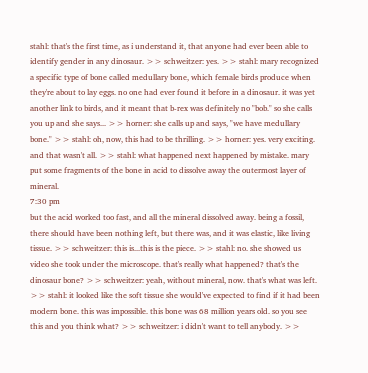stahl: that's the first time, as i understand it, that anyone had ever been able to identify gender in any dinosaur. >> schweitzer: yes. >> stahl: mary recognized a specific type of bone called medullary bone, which female birds produce when they're about to lay eggs. no one had ever found it before in a dinosaur. it was yet another link to birds, and it meant that b-rex was definitely no "bob." so she calls you up and she says... >> horner: she calls up and says, "we have medullary bone." >> stahl: oh, now, this had to be thrilling. >> horner: yes. very exciting. and that wasn't all. >> stahl: what happened next happened by mistake. mary put some fragments of the bone in acid to dissolve away the outermost layer of mineral.
7:30 pm
but the acid worked too fast, and all the mineral dissolved away. being a fossil, there should have been nothing left, but there was, and it was elastic, like living tissue. >> schweitzer: this is...this is the piece. >> stahl: no. she showed us video she took under the microscope. that's really what happened? that's the dinosaur bone? >> schweitzer: yeah, without mineral, now. that's what was left. >> stahl: it looked like the soft tissue she would've expected to find if it had been modern bone. this was impossible. this bone was 68 million years old. so you see this and you think what? >> schweitzer: i didn't want to tell anybody. >>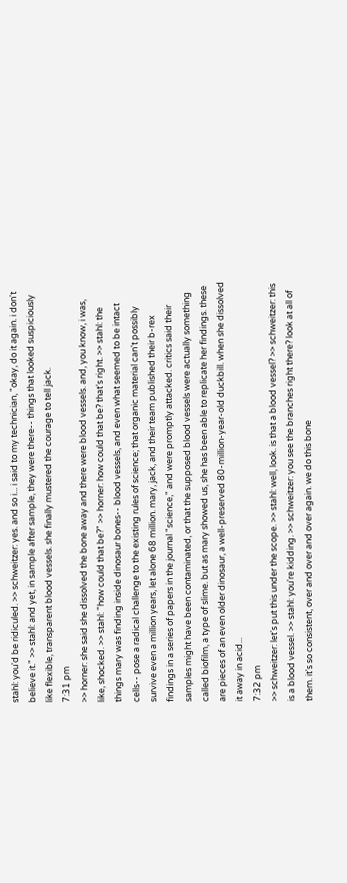stahl: you'd be ridiculed. >> schweitzer: yes. and so i... i said to my technician, "okay, do it again. i don't believe it." >> stahl: and yet, in sample after sample, they were there-- things that looked suspiciously like flexible, transparent blood vessels. she finally mustered the courage to tell jack.
7:31 pm
>> horner: she said she dissolved the bone away and there were blood vessels. and, you know, i was, like, shocked. >> stahl: "how could that be?" >> horner: how could that be? that's right. >> stahl: the things mary was finding inside dinosaur bones-- blood vessels, and even what seemed to be intact cells-- pose a radical challenge to the existing rules of science; that organic material can't possibly survive even a million years, let alone 68 million. mary, jack, and their team published their b-rex findings in a series of papers in the journal "science," and were promptly attacked. critics said their samples might have been contaminated, or that the supposed blood vessels were actually something called biofilm, a type of slime. but as mary showed us, she has been able to replicate her findings. these are pieces of an even older dinosaur, a well-preserved 80-million-year-old duckbill. when she dissolved it away in acid...
7:32 pm
>> schweitzer: let's put this under the scope. >> stahl: well, look. is that a blood vessel? >> schweitzer: this is a blood vessel. >> stahl: you're kidding. >> schweitzer: you see the branches right there? look at all of them. it's so consistent, over and over and over again. we do this bone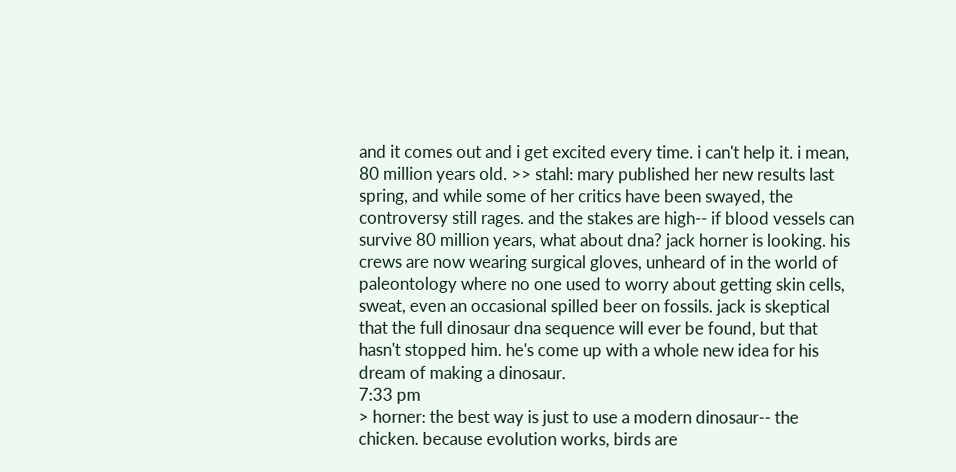and it comes out and i get excited every time. i can't help it. i mean, 80 million years old. >> stahl: mary published her new results last spring, and while some of her critics have been swayed, the controversy still rages. and the stakes are high-- if blood vessels can survive 80 million years, what about dna? jack horner is looking. his crews are now wearing surgical gloves, unheard of in the world of paleontology where no one used to worry about getting skin cells, sweat, even an occasional spilled beer on fossils. jack is skeptical that the full dinosaur dna sequence will ever be found, but that hasn't stopped him. he's come up with a whole new idea for his dream of making a dinosaur.
7:33 pm
> horner: the best way is just to use a modern dinosaur-- the chicken. because evolution works, birds are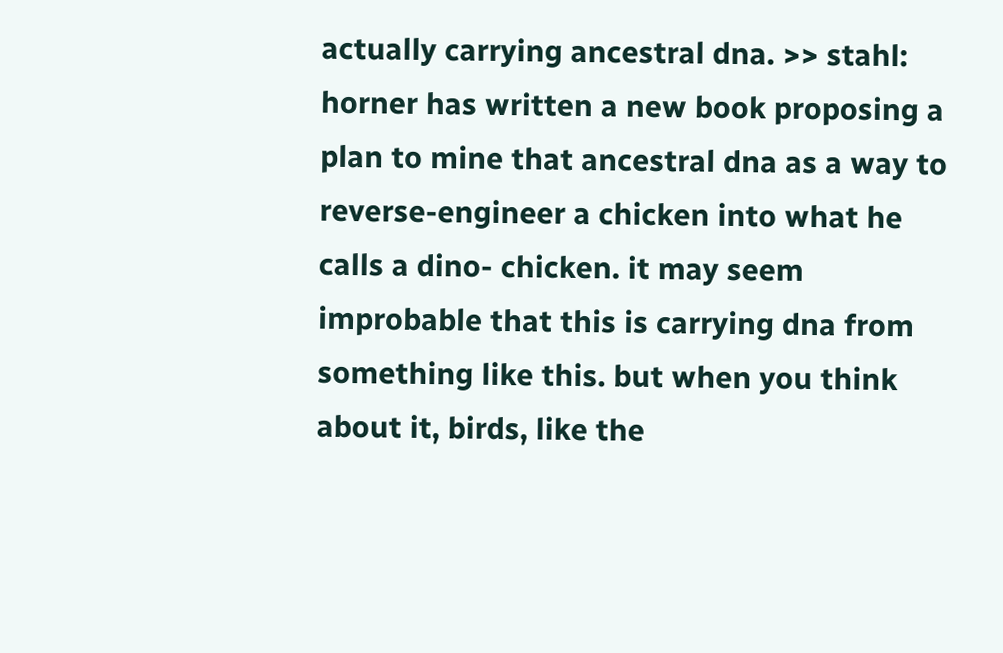actually carrying ancestral dna. >> stahl: horner has written a new book proposing a plan to mine that ancestral dna as a way to reverse-engineer a chicken into what he calls a dino- chicken. it may seem improbable that this is carrying dna from something like this. but when you think about it, birds, like the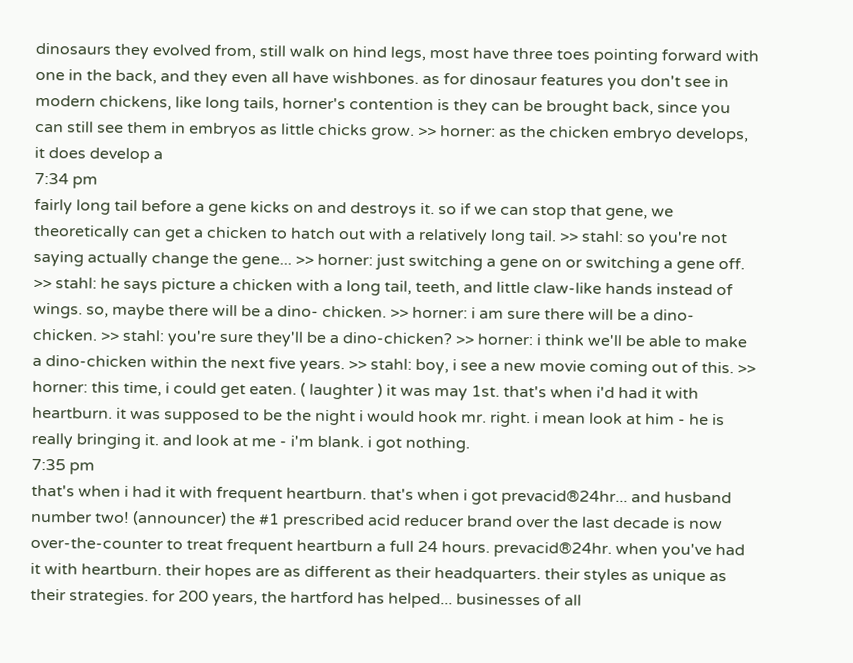dinosaurs they evolved from, still walk on hind legs, most have three toes pointing forward with one in the back, and they even all have wishbones. as for dinosaur features you don't see in modern chickens, like long tails, horner's contention is they can be brought back, since you can still see them in embryos as little chicks grow. >> horner: as the chicken embryo develops, it does develop a
7:34 pm
fairly long tail before a gene kicks on and destroys it. so if we can stop that gene, we theoretically can get a chicken to hatch out with a relatively long tail. >> stahl: so you're not saying actually change the gene... >> horner: just switching a gene on or switching a gene off. >> stahl: he says picture a chicken with a long tail, teeth, and little claw-like hands instead of wings. so, maybe there will be a dino- chicken. >> horner: i am sure there will be a dino-chicken. >> stahl: you're sure they'll be a dino-chicken? >> horner: i think we'll be able to make a dino-chicken within the next five years. >> stahl: boy, i see a new movie coming out of this. >> horner: this time, i could get eaten. ( laughter ) it was may 1st. that's when i'd had it with heartburn. it was supposed to be the night i would hook mr. right. i mean look at him - he is really bringing it. and look at me - i'm blank. i got nothing.
7:35 pm
that's when i had it with frequent heartburn. that's when i got prevacid®24hr... and husband number two! (announcer) the #1 prescribed acid reducer brand over the last decade is now over-the-counter to treat frequent heartburn a full 24 hours. prevacid®24hr. when you've had it with heartburn. their hopes are as different as their headquarters. their styles as unique as their strategies. for 200 years, the hartford has helped... businesses of all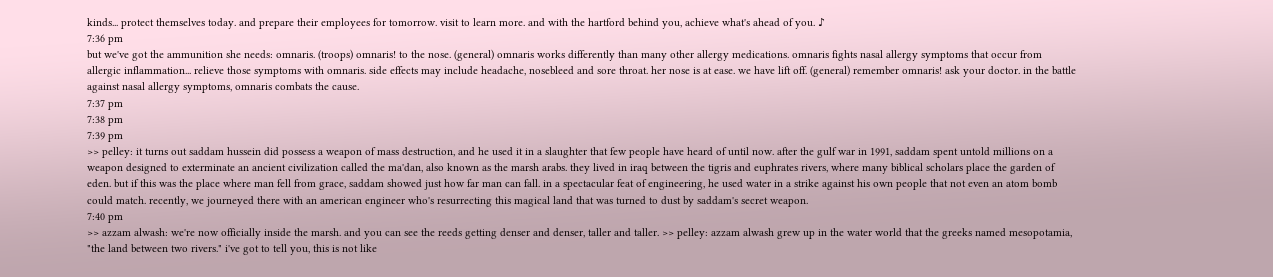kinds... protect themselves today. and prepare their employees for tomorrow. visit to learn more. and with the hartford behind you, achieve what's ahead of you. ♪
7:36 pm
but we've got the ammunition she needs: omnaris. (troops) omnaris! to the nose. (general) omnaris works differently than many other allergy medications. omnaris fights nasal allergy symptoms that occur from allergic inflammation... relieve those symptoms with omnaris. side effects may include headache, nosebleed and sore throat. her nose is at ease. we have lift off. (general) remember omnaris! ask your doctor. in the battle against nasal allergy symptoms, omnaris combats the cause.
7:37 pm
7:38 pm
7:39 pm
>> pelley: it turns out saddam hussein did possess a weapon of mass destruction, and he used it in a slaughter that few people have heard of until now. after the gulf war in 1991, saddam spent untold millions on a weapon designed to exterminate an ancient civilization called the ma'dan, also known as the marsh arabs. they lived in iraq between the tigris and euphrates rivers, where many biblical scholars place the garden of eden. but if this was the place where man fell from grace, saddam showed just how far man can fall. in a spectacular feat of engineering, he used water in a strike against his own people that not even an atom bomb could match. recently, we journeyed there with an american engineer who's resurrecting this magical land that was turned to dust by saddam's secret weapon.
7:40 pm
>> azzam alwash: we're now officially inside the marsh. and you can see the reeds getting denser and denser, taller and taller. >> pelley: azzam alwash grew up in the water world that the greeks named mesopotamia, "the land between two rivers." i've got to tell you, this is not like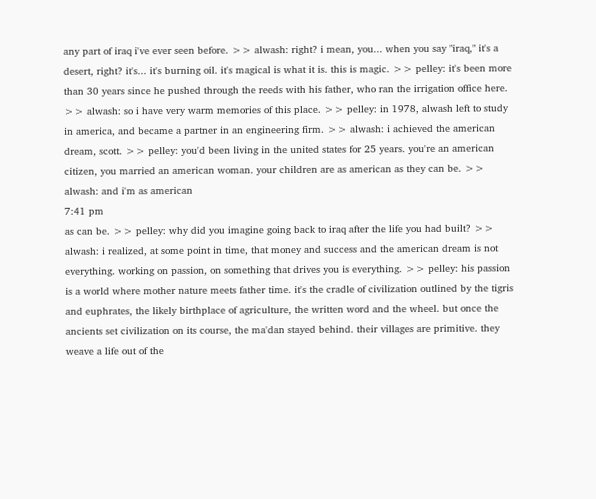any part of iraq i've ever seen before. >> alwash: right? i mean, you... when you say "iraq," it's a desert, right? it's... it's burning oil. it's magical is what it is. this is magic. >> pelley: it's been more than 30 years since he pushed through the reeds with his father, who ran the irrigation office here. >> alwash: so i have very warm memories of this place. >> pelley: in 1978, alwash left to study in america, and became a partner in an engineering firm. >> alwash: i achieved the american dream, scott. >> pelley: you'd been living in the united states for 25 years. you're an american citizen, you married an american woman. your children are as american as they can be. >> alwash: and i'm as american
7:41 pm
as can be. >> pelley: why did you imagine going back to iraq after the life you had built? >> alwash: i realized, at some point in time, that money and success and the american dream is not everything. working on passion, on something that drives you is everything. >> pelley: his passion is a world where mother nature meets father time. it's the cradle of civilization outlined by the tigris and euphrates, the likely birthplace of agriculture, the written word and the wheel. but once the ancients set civilization on its course, the ma'dan stayed behind. their villages are primitive. they weave a life out of the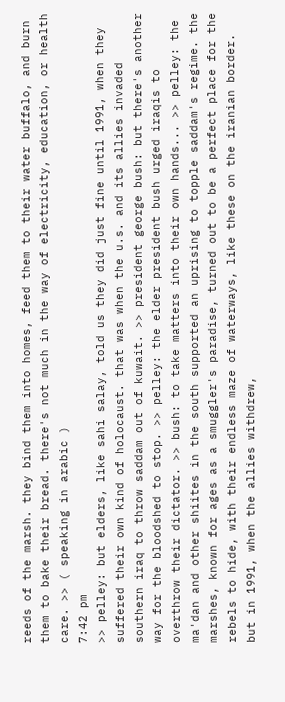reeds of the marsh. they bind them into homes, feed them to their water buffalo, and burn them to bake their bread. there's not much in the way of electricity, education, or health care. >> ( speaking in arabic )
7:42 pm
>> pelley: but elders, like sahi salay, told us they did just fine until 1991, when they suffered their own kind of holocaust. that was when the u.s. and its allies invaded southern iraq to throw saddam out of kuwait. >> president george bush: but there's another way for the bloodshed to stop. >> pelley: the elder president bush urged iraqis to overthrow their dictator. >> bush: to take matters into their own hands... >> pelley: the ma'dan and other shiites in the south supported an uprising to topple saddam's regime. the marshes, known for ages as a smuggler's paradise, turned out to be a perfect place for the rebels to hide, with their endless maze of waterways, like these on the iranian border. but in 1991, when the allies withdrew,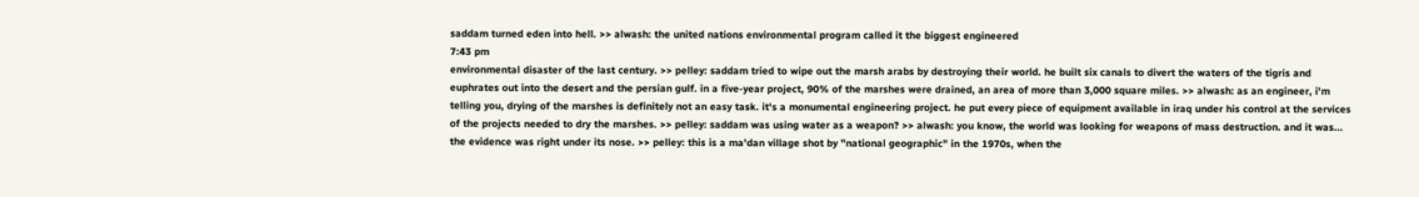saddam turned eden into hell. >> alwash: the united nations environmental program called it the biggest engineered
7:43 pm
environmental disaster of the last century. >> pelley: saddam tried to wipe out the marsh arabs by destroying their world. he built six canals to divert the waters of the tigris and euphrates out into the desert and the persian gulf. in a five-year project, 90% of the marshes were drained, an area of more than 3,000 square miles. >> alwash: as an engineer, i'm telling you, drying of the marshes is definitely not an easy task. it's a monumental engineering project. he put every piece of equipment available in iraq under his control at the services of the projects needed to dry the marshes. >> pelley: saddam was using water as a weapon? >> alwash: you know, the world was looking for weapons of mass destruction. and it was... the evidence was right under its nose. >> pelley: this is a ma'dan village shot by "national geographic" in the 1970s, when the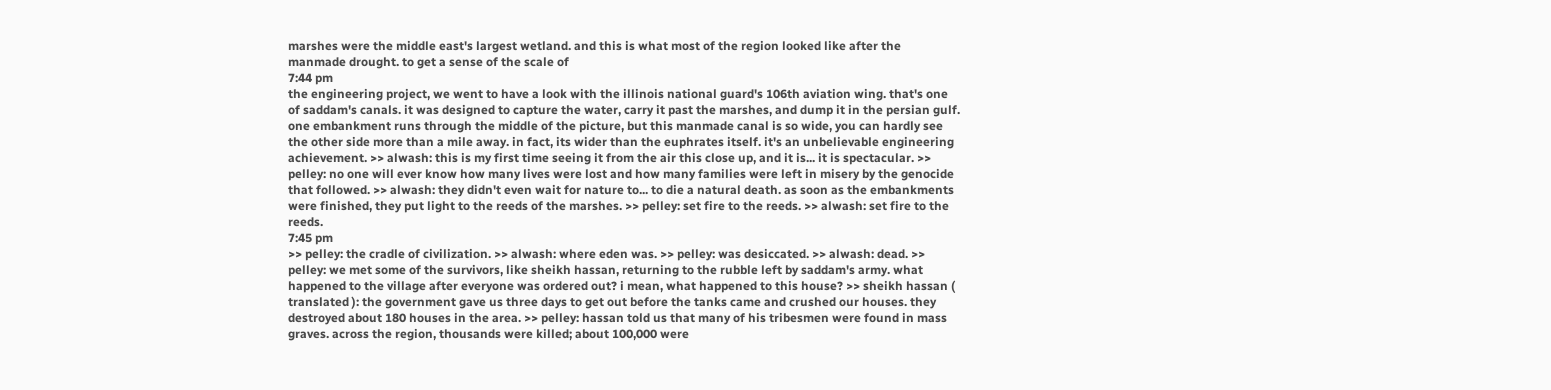marshes were the middle east's largest wetland. and this is what most of the region looked like after the manmade drought. to get a sense of the scale of
7:44 pm
the engineering project, we went to have a look with the illinois national guard's 106th aviation wing. that's one of saddam's canals. it was designed to capture the water, carry it past the marshes, and dump it in the persian gulf. one embankment runs through the middle of the picture, but this manmade canal is so wide, you can hardly see the other side more than a mile away. in fact, its wider than the euphrates itself. it's an unbelievable engineering achievement. >> alwash: this is my first time seeing it from the air this close up, and it is... it is spectacular. >> pelley: no one will ever know how many lives were lost and how many families were left in misery by the genocide that followed. >> alwash: they didn't even wait for nature to... to die a natural death. as soon as the embankments were finished, they put light to the reeds of the marshes. >> pelley: set fire to the reeds. >> alwash: set fire to the reeds.
7:45 pm
>> pelley: the cradle of civilization. >> alwash: where eden was. >> pelley: was desiccated. >> alwash: dead. >> pelley: we met some of the survivors, like sheikh hassan, returning to the rubble left by saddam's army. what happened to the village after everyone was ordered out? i mean, what happened to this house? >> sheikh hassan ( translated ): the government gave us three days to get out before the tanks came and crushed our houses. they destroyed about 180 houses in the area. >> pelley: hassan told us that many of his tribesmen were found in mass graves. across the region, thousands were killed; about 100,000 were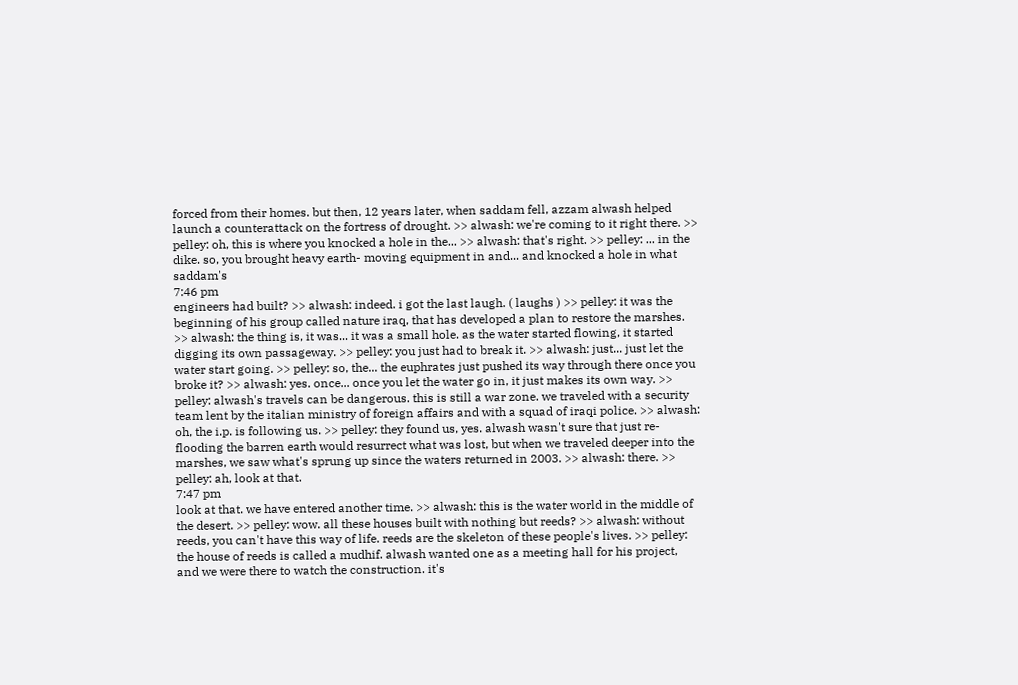forced from their homes. but then, 12 years later, when saddam fell, azzam alwash helped launch a counterattack on the fortress of drought. >> alwash: we're coming to it right there. >> pelley: oh, this is where you knocked a hole in the... >> alwash: that's right. >> pelley: ... in the dike. so, you brought heavy earth- moving equipment in and... and knocked a hole in what saddam's
7:46 pm
engineers had built? >> alwash: indeed. i got the last laugh. ( laughs ) >> pelley: it was the beginning of his group called nature iraq, that has developed a plan to restore the marshes. >> alwash: the thing is, it was... it was a small hole. as the water started flowing, it started digging its own passageway. >> pelley: you just had to break it. >> alwash: just... just let the water start going. >> pelley: so, the... the euphrates just pushed its way through there once you broke it? >> alwash: yes. once... once you let the water go in, it just makes its own way. >> pelley: alwash's travels can be dangerous. this is still a war zone. we traveled with a security team lent by the italian ministry of foreign affairs and with a squad of iraqi police. >> alwash: oh, the i.p. is following us. >> pelley: they found us, yes. alwash wasn't sure that just re- flooding the barren earth would resurrect what was lost, but when we traveled deeper into the marshes, we saw what's sprung up since the waters returned in 2003. >> alwash: there. >> pelley: ah, look at that.
7:47 pm
look at that. we have entered another time. >> alwash: this is the water world in the middle of the desert. >> pelley: wow. all these houses built with nothing but reeds? >> alwash: without reeds, you can't have this way of life. reeds are the skeleton of these people's lives. >> pelley: the house of reeds is called a mudhif. alwash wanted one as a meeting hall for his project, and we were there to watch the construction. it's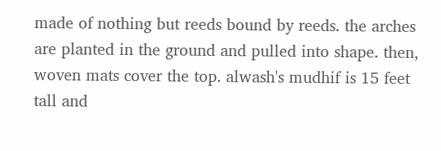made of nothing but reeds bound by reeds. the arches are planted in the ground and pulled into shape. then, woven mats cover the top. alwash's mudhif is 15 feet tall and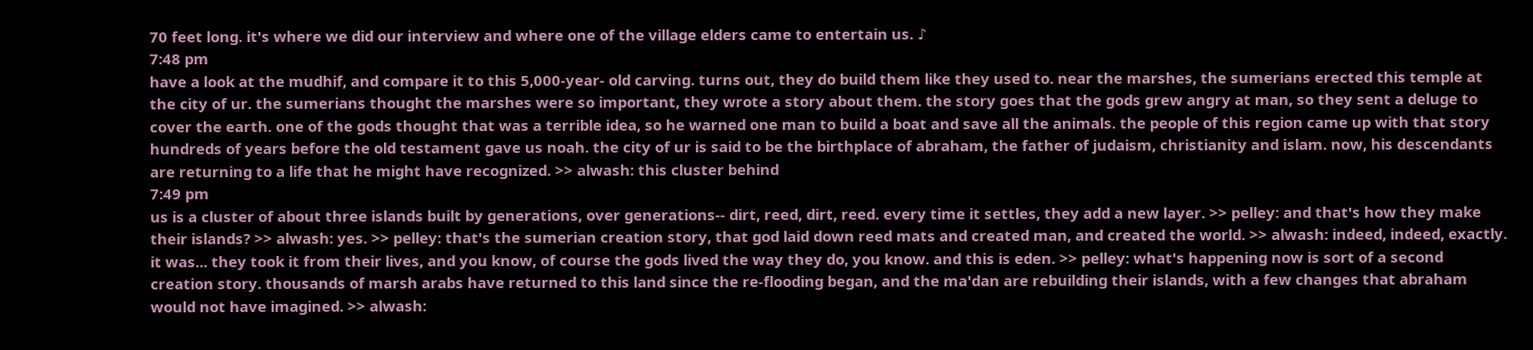70 feet long. it's where we did our interview and where one of the village elders came to entertain us. ♪
7:48 pm
have a look at the mudhif, and compare it to this 5,000-year- old carving. turns out, they do build them like they used to. near the marshes, the sumerians erected this temple at the city of ur. the sumerians thought the marshes were so important, they wrote a story about them. the story goes that the gods grew angry at man, so they sent a deluge to cover the earth. one of the gods thought that was a terrible idea, so he warned one man to build a boat and save all the animals. the people of this region came up with that story hundreds of years before the old testament gave us noah. the city of ur is said to be the birthplace of abraham, the father of judaism, christianity and islam. now, his descendants are returning to a life that he might have recognized. >> alwash: this cluster behind
7:49 pm
us is a cluster of about three islands built by generations, over generations-- dirt, reed, dirt, reed. every time it settles, they add a new layer. >> pelley: and that's how they make their islands? >> alwash: yes. >> pelley: that's the sumerian creation story, that god laid down reed mats and created man, and created the world. >> alwash: indeed, indeed, exactly. it was... they took it from their lives, and you know, of course the gods lived the way they do, you know. and this is eden. >> pelley: what's happening now is sort of a second creation story. thousands of marsh arabs have returned to this land since the re-flooding began, and the ma'dan are rebuilding their islands, with a few changes that abraham would not have imagined. >> alwash: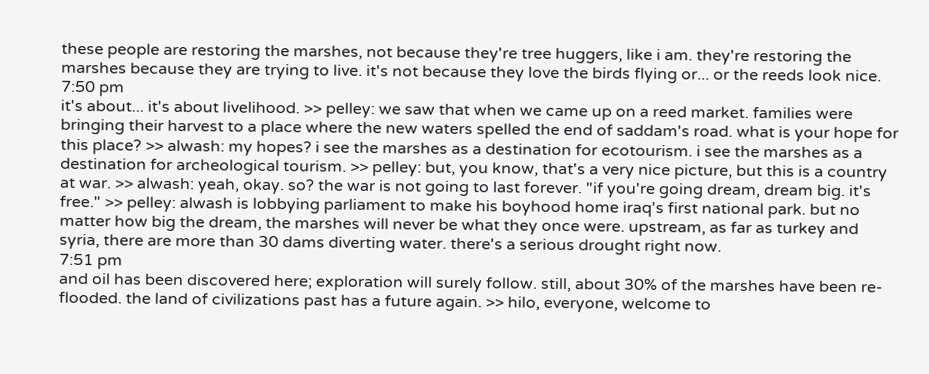these people are restoring the marshes, not because they're tree huggers, like i am. they're restoring the marshes because they are trying to live. it's not because they love the birds flying or... or the reeds look nice.
7:50 pm
it's about... it's about livelihood. >> pelley: we saw that when we came up on a reed market. families were bringing their harvest to a place where the new waters spelled the end of saddam's road. what is your hope for this place? >> alwash: my hopes? i see the marshes as a destination for ecotourism. i see the marshes as a destination for archeological tourism. >> pelley: but, you know, that's a very nice picture, but this is a country at war. >> alwash: yeah, okay. so? the war is not going to last forever. "if you're going dream, dream big. it's free." >> pelley: alwash is lobbying parliament to make his boyhood home iraq's first national park. but no matter how big the dream, the marshes will never be what they once were. upstream, as far as turkey and syria, there are more than 30 dams diverting water. there's a serious drought right now.
7:51 pm
and oil has been discovered here; exploration will surely follow. still, about 30% of the marshes have been re-flooded. the land of civilizations past has a future again. >> hilo, everyone, welcome to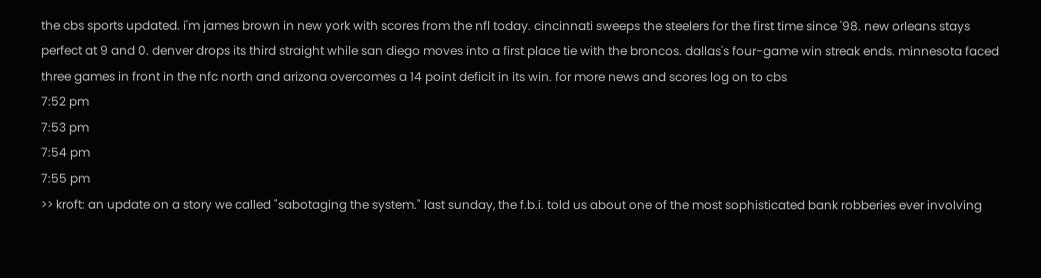the cbs sports updated. i'm james brown in new york with scores from the nfl today. cincinnati sweeps the steelers for the first time since '98. new orleans stays perfect at 9 and 0. denver drops its third straight while san diego moves into a first place tie with the broncos. dallas's four-game win streak ends. minnesota faced three games in front in the nfc north and arizona overcomes a 14 point deficit in its win. for more news and scores log on to cbs
7:52 pm
7:53 pm
7:54 pm
7:55 pm
>> kroft: an update on a story we called "sabotaging the system." last sunday, the f.b.i. told us about one of the most sophisticated bank robberies ever involving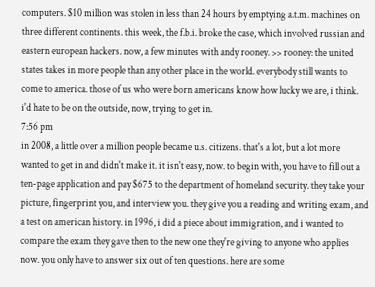computers. $10 million was stolen in less than 24 hours by emptying a.t.m. machines on three different continents. this week, the f.b.i. broke the case, which involved russian and eastern european hackers. now, a few minutes with andy rooney. >> rooney: the united states takes in more people than any other place in the world. everybody still wants to come to america. those of us who were born americans know how lucky we are, i think. i'd hate to be on the outside, now, trying to get in.
7:56 pm
in 2008, a little over a million people became u.s. citizens. that's a lot, but a lot more wanted to get in and didn't make it. it isn't easy, now. to begin with, you have to fill out a ten-page application and pay $675 to the department of homeland security. they take your picture, fingerprint you, and interview you. they give you a reading and writing exam, and a test on american history. in 1996, i did a piece about immigration, and i wanted to compare the exam they gave then to the new one they're giving to anyone who applies now. you only have to answer six out of ten questions. here are some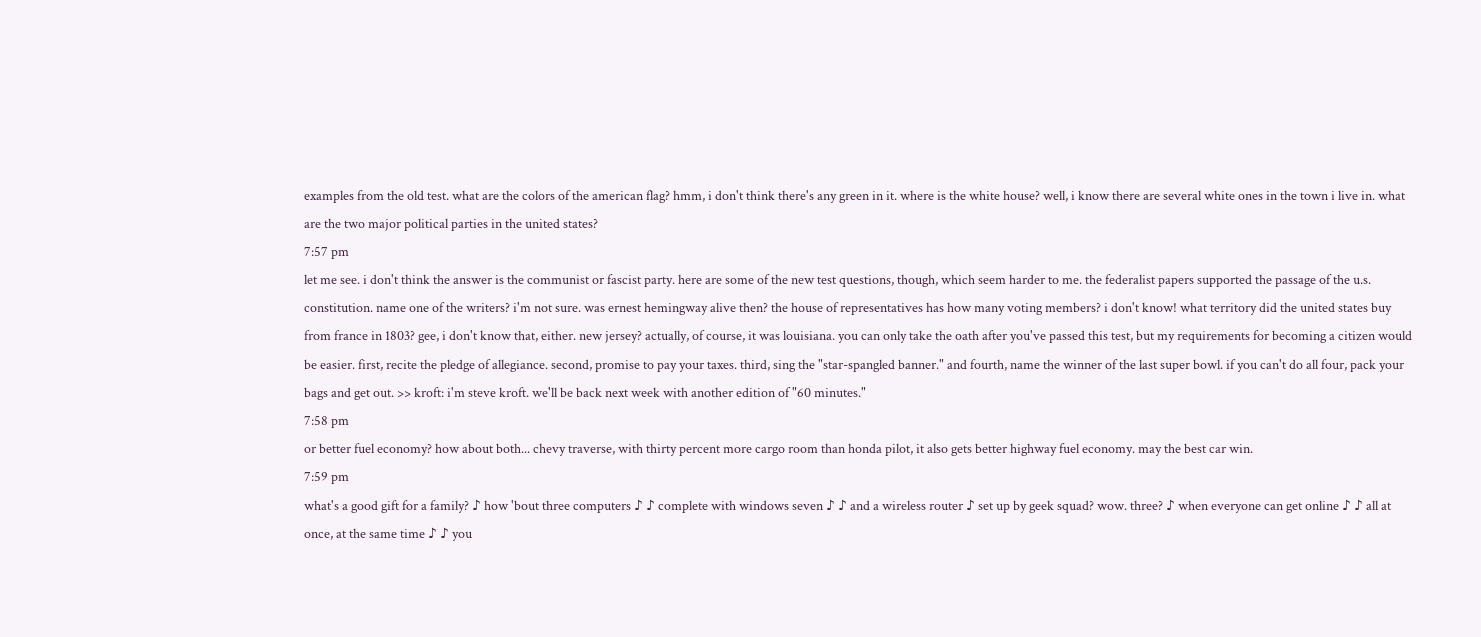examples from the old test. what are the colors of the american flag? hmm, i don't think there's any green in it. where is the white house? well, i know there are several white ones in the town i live in. what are the two major political parties in the united states?
7:57 pm
let me see. i don't think the answer is the communist or fascist party. here are some of the new test questions, though, which seem harder to me. the federalist papers supported the passage of the u.s. constitution. name one of the writers? i'm not sure. was ernest hemingway alive then? the house of representatives has how many voting members? i don't know! what territory did the united states buy from france in 1803? gee, i don't know that, either. new jersey? actually, of course, it was louisiana. you can only take the oath after you've passed this test, but my requirements for becoming a citizen would be easier. first, recite the pledge of allegiance. second, promise to pay your taxes. third, sing the "star-spangled banner." and fourth, name the winner of the last super bowl. if you can't do all four, pack your bags and get out. >> kroft: i'm steve kroft. we'll be back next week with another edition of "60 minutes."
7:58 pm
or better fuel economy? how about both... chevy traverse, with thirty percent more cargo room than honda pilot, it also gets better highway fuel economy. may the best car win.
7:59 pm
what's a good gift for a family? ♪ how 'bout three computers ♪ ♪ complete with windows seven ♪ ♪ and a wireless router ♪ set up by geek squad? wow. three? ♪ when everyone can get online ♪ ♪ all at once, at the same time ♪ ♪ you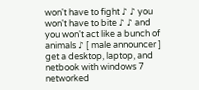won't have to fight ♪ ♪ you won't have to bite ♪ ♪ and you won't act like a bunch of animals ♪ [ male announcer ] get a desktop, laptop, and netbook with windows 7 networked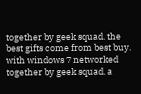together by geek squad. the best gifts come from best buy. with windows 7 networked together by geek squad. a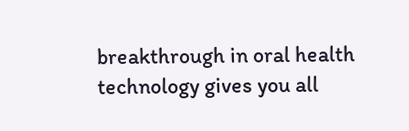breakthrough in oral health technology gives you all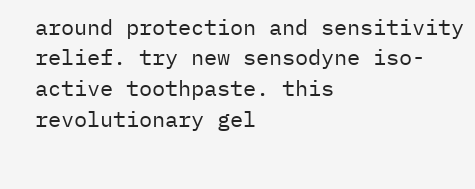around protection and sensitivity relief. try new sensodyne iso-active toothpaste. this revolutionary gel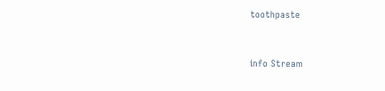toothpaste


info Stream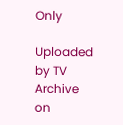Only

Uploaded by TV Archive on